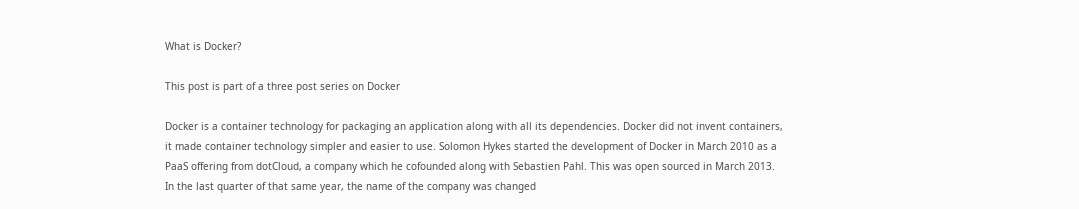What is Docker?

This post is part of a three post series on Docker

Docker is a container technology for packaging an application along with all its dependencies. Docker did not invent containers, it made container technology simpler and easier to use. Solomon Hykes started the development of Docker in March 2010 as a PaaS offering from dotCloud, a company which he cofounded along with Sebastien Pahl. This was open sourced in March 2013. In the last quarter of that same year, the name of the company was changed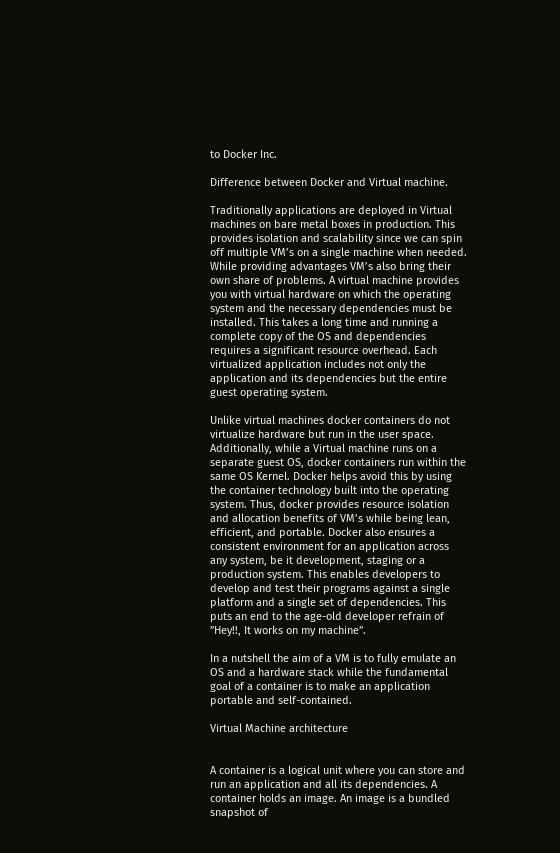to Docker Inc.

Difference between Docker and Virtual machine.

Traditionally applications are deployed in Virtual machines on bare metal boxes in production. This provides isolation and scalability since we can spin off multiple VM’s on a single machine when needed. While providing advantages VM’s also bring their own share of problems. A virtual machine provides you with virtual hardware on which the operating system and the necessary dependencies must be installed. This takes a long time and running a complete copy of the OS and dependencies requires a significant resource overhead. Each virtualized application includes not only the application and its dependencies but the entire guest operating system.

Unlike virtual machines docker containers do not virtualize hardware but run in the user space. Additionally, while a Virtual machine runs on a separate guest OS, docker containers run within the same OS Kernel. Docker helps avoid this by using the container technology built into the operating system. Thus, docker provides resource isolation and allocation benefits of VM’s while being lean, efficient, and portable. Docker also ensures a consistent environment for an application across any system, be it development, staging or a production system. This enables developers to develop and test their programs against a single platform and a single set of dependencies. This puts an end to the age-old developer refrain of ”Hey!!, It works on my machine”.

In a nutshell the aim of a VM is to fully emulate an OS and a hardware stack while the fundamental goal of a container is to make an application portable and self-contained.

Virtual Machine architecture


A container is a logical unit where you can store and run an application and all its dependencies. A container holds an image. An image is a bundled snapshot of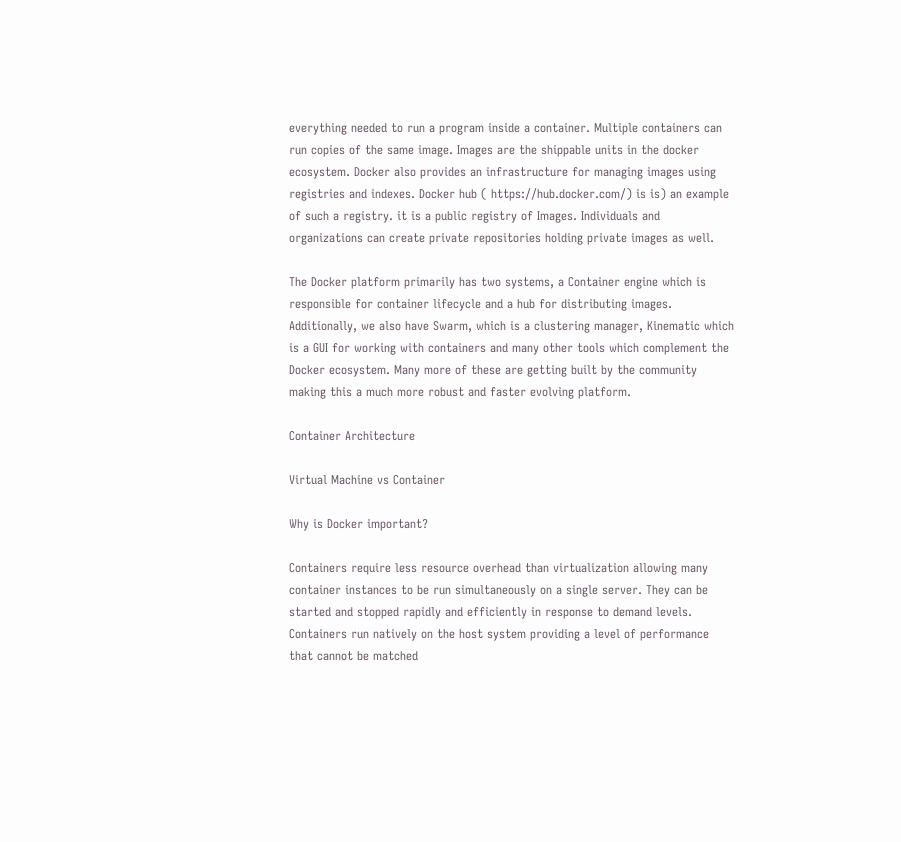everything needed to run a program inside a container. Multiple containers can run copies of the same image. Images are the shippable units in the docker ecosystem. Docker also provides an infrastructure for managing images using registries and indexes. Docker hub ( https://hub.docker.com/) is is) an example of such a registry. it is a public registry of Images. Individuals and organizations can create private repositories holding private images as well.

The Docker platform primarily has two systems, a Container engine which is responsible for container lifecycle and a hub for distributing images. Additionally, we also have Swarm, which is a clustering manager, Kinematic which is a GUI for working with containers and many other tools which complement the Docker ecosystem. Many more of these are getting built by the community making this a much more robust and faster evolving platform.

Container Architecture

Virtual Machine vs Container

Why is Docker important?

Containers require less resource overhead than virtualization allowing many container instances to be run simultaneously on a single server. They can be started and stopped rapidly and efficiently in response to demand levels. Containers run natively on the host system providing a level of performance that cannot be matched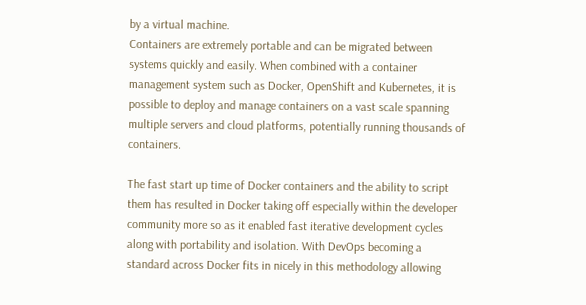by a virtual machine.
Containers are extremely portable and can be migrated between systems quickly and easily. When combined with a container management system such as Docker, OpenShift and Kubernetes, it is possible to deploy and manage containers on a vast scale spanning multiple servers and cloud platforms, potentially running thousands of containers.

The fast start up time of Docker containers and the ability to script them has resulted in Docker taking off especially within the developer community more so as it enabled fast iterative development cycles along with portability and isolation. With DevOps becoming a standard across Docker fits in nicely in this methodology allowing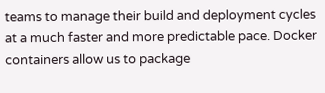teams to manage their build and deployment cycles at a much faster and more predictable pace. Docker containers allow us to package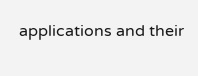applications and their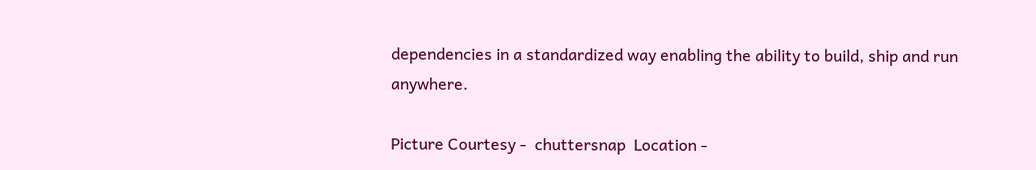dependencies in a standardized way enabling the ability to build, ship and run anywhere.

Picture Courtesy -  chuttersnap  Location -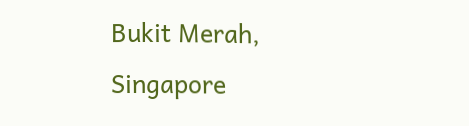Bukit Merah, Singapore